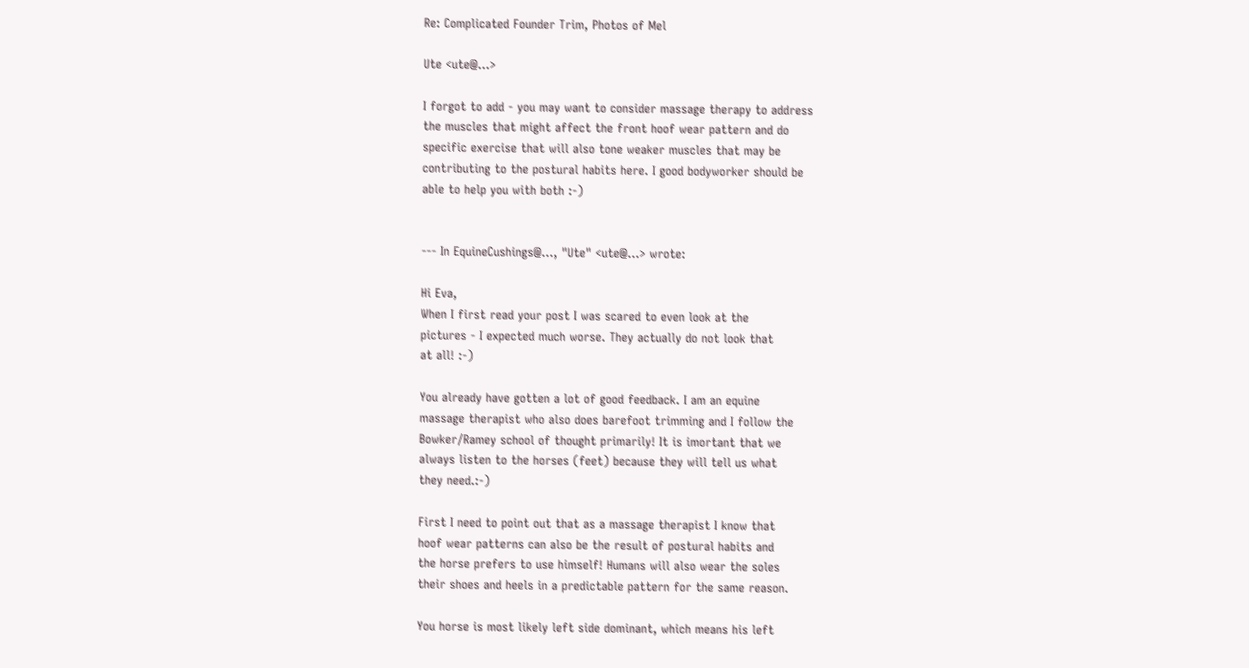Re: Complicated Founder Trim, Photos of Mel

Ute <ute@...>

I forgot to add - you may want to consider massage therapy to address
the muscles that might affect the front hoof wear pattern and do
specific exercise that will also tone weaker muscles that may be
contributing to the postural habits here. I good bodyworker should be
able to help you with both :-)


--- In EquineCushings@..., "Ute" <ute@...> wrote:

Hi Eva,
When I first read your post I was scared to even look at the
pictures - I expected much worse. They actually do not look that
at all! :-)

You already have gotten a lot of good feedback. I am an equine
massage therapist who also does barefoot trimming and I follow the
Bowker/Ramey school of thought primarily! It is imortant that we
always listen to the horses (feet) because they will tell us what
they need.:-)

First I need to point out that as a massage therapist I know that
hoof wear patterns can also be the result of postural habits and
the horse prefers to use himself! Humans will also wear the soles
their shoes and heels in a predictable pattern for the same reason.

You horse is most likely left side dominant, which means his left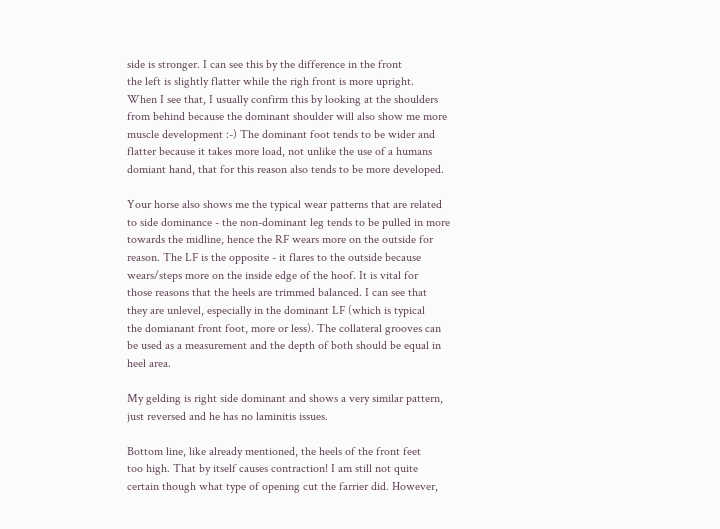side is stronger. I can see this by the difference in the front
the left is slightly flatter while the righ front is more upright.
When I see that, I usually confirm this by looking at the shoulders
from behind because the dominant shoulder will also show me more
muscle development :-) The dominant foot tends to be wider and
flatter because it takes more load, not unlike the use of a humans
domiant hand, that for this reason also tends to be more developed.

Your horse also shows me the typical wear patterns that are related
to side dominance - the non-dominant leg tends to be pulled in more
towards the midline, hence the RF wears more on the outside for
reason. The LF is the opposite - it flares to the outside because
wears/steps more on the inside edge of the hoof. It is vital for
those reasons that the heels are trimmed balanced. I can see that
they are unlevel, especially in the dominant LF (which is typical
the domianant front foot, more or less). The collateral grooves can
be used as a measurement and the depth of both should be equal in
heel area.

My gelding is right side dominant and shows a very similar pattern,
just reversed and he has no laminitis issues.

Bottom line, like already mentioned, the heels of the front feet
too high. That by itself causes contraction! I am still not quite
certain though what type of opening cut the farrier did. However,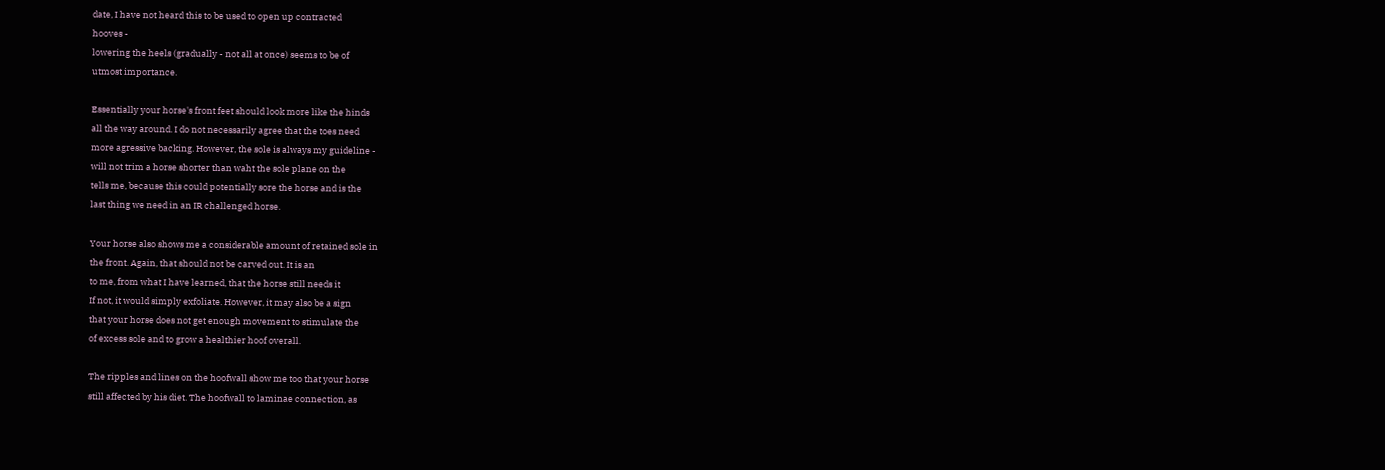date, I have not heard this to be used to open up contracted
hooves -
lowering the heels (gradually - not all at once) seems to be of
utmost importance.

Essentially your horse's front feet should look more like the hinds
all the way around. I do not necessarily agree that the toes need
more agressive backing. However, the sole is always my guideline -
will not trim a horse shorter than waht the sole plane on the
tells me, because this could potentially sore the horse and is the
last thing we need in an IR challenged horse.

Your horse also shows me a considerable amount of retained sole in
the front. Again, that should not be carved out. It is an
to me, from what I have learned, that the horse still needs it
If not, it would simply exfoliate. However, it may also be a sign
that your horse does not get enough movement to stimulate the
of excess sole and to grow a healthier hoof overall.

The ripples and lines on the hoofwall show me too that your horse
still affected by his diet. The hoofwall to laminae connection, as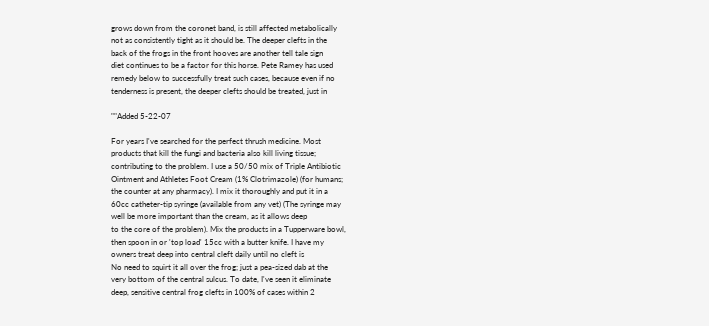grows down from the coronet band, is still affected metabolically
not as consistently tight as it should be. The deeper clefts in the
back of the frogs in the front hooves are another tell tale sign
diet continues to be a factor for this horse. Pete Ramey has used
remedy below to successfully treat such cases, because even if no
tenderness is present, the deeper clefts should be treated, just in

""Added 5-22-07

For years I've searched for the perfect thrush medicine. Most
products that kill the fungi and bacteria also kill living tissue;
contributing to the problem. I use a 50/50 mix of Triple Antibiotic
Ointment and Athletes Foot Cream (1% Clotrimazole) (for humans;
the counter at any pharmacy). I mix it thoroughly and put it in a
60cc catheter-tip syringe (available from any vet) (The syringe may
well be more important than the cream, as it allows deep
to the core of the problem). Mix the products in a Tupperware bowl,
then spoon in or 'top load' 15cc with a butter knife. I have my
owners treat deep into central cleft daily until no cleft is
No need to squirt it all over the frog; just a pea-sized dab at the
very bottom of the central sulcus. To date, I've seen it eliminate
deep, sensitive central frog clefts in 100% of cases within 2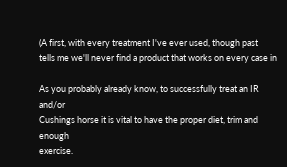(A first, with every treatment I've ever used, though past
tells me we'll never find a product that works on every case in

As you probably already know, to successfully treat an IR and/or
Cushings horse it is vital to have the proper diet, trim and enough
exercise.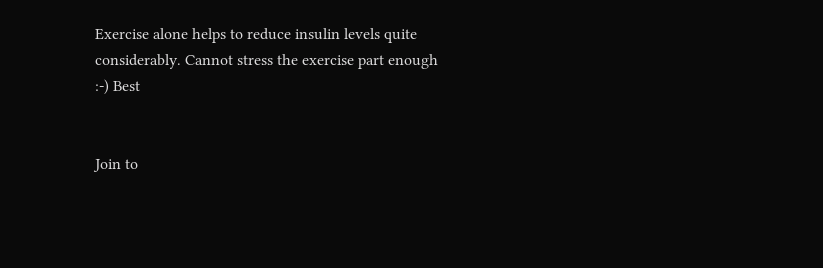Exercise alone helps to reduce insulin levels quite
considerably. Cannot stress the exercise part enough :-) Best


Join to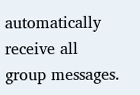automatically receive all group messages.